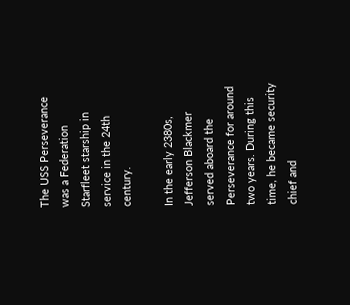The USS Perseverance was a Federation Starfleet starship in service in the 24th century.

In the early 2380s, Jefferson Blackmer served aboard the Perseverance for around two years. During this time, he became security chief and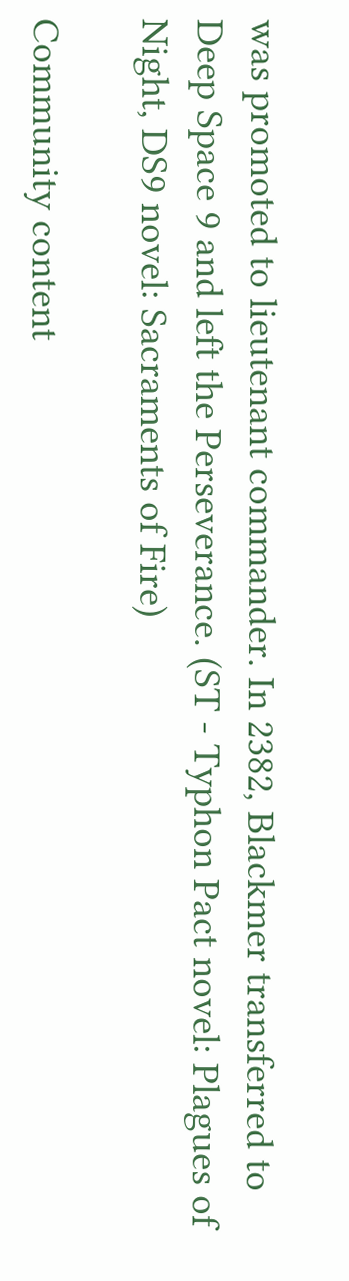was promoted to lieutenant commander. In 2382, Blackmer transferred to Deep Space 9 and left the Perseverance. (ST - Typhon Pact novel: Plagues of Night, DS9 novel: Sacraments of Fire)

Community content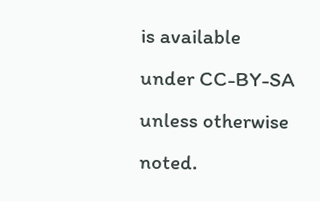is available under CC-BY-SA unless otherwise noted.